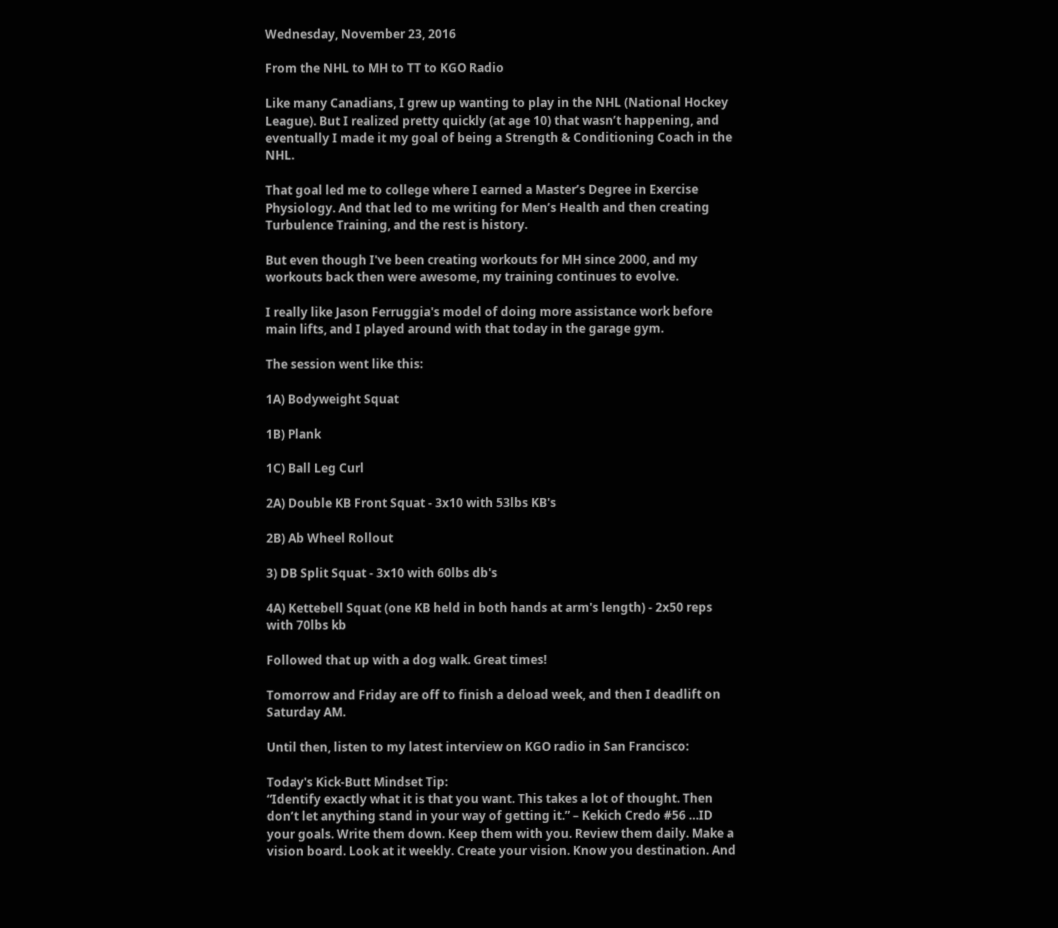Wednesday, November 23, 2016

From the NHL to MH to TT to KGO Radio

Like many Canadians, I grew up wanting to play in the NHL (National Hockey League). But I realized pretty quickly (at age 10) that wasn’t happening, and eventually I made it my goal of being a Strength & Conditioning Coach in the NHL.

That goal led me to college where I earned a Master’s Degree in Exercise Physiology. And that led to me writing for Men’s Health and then creating Turbulence Training, and the rest is history.

But even though I've been creating workouts for MH since 2000, and my workouts back then were awesome, my training continues to evolve.

I really like Jason Ferruggia's model of doing more assistance work before main lifts, and I played around with that today in the garage gym.

The session went like this:

1A) Bodyweight Squat

1B) Plank

1C) Ball Leg Curl

2A) Double KB Front Squat - 3x10 with 53lbs KB's

2B) Ab Wheel Rollout

3) DB Split Squat - 3x10 with 60lbs db's

4A) Kettebell Squat (one KB held in both hands at arm's length) - 2x50 reps with 70lbs kb

Followed that up with a dog walk. Great times!

Tomorrow and Friday are off to finish a deload week, and then I deadlift on Saturday AM.

Until then, listen to my latest interview on KGO radio in San Francisco:

Today's Kick-Butt Mindset Tip:
“Identify exactly what it is that you want. This takes a lot of thought. Then don’t let anything stand in your way of getting it.” – Kekich Credo #56 …ID your goals. Write them down. Keep them with you. Review them daily. Make a vision board. Look at it weekly. Create your vision. Know you destination. And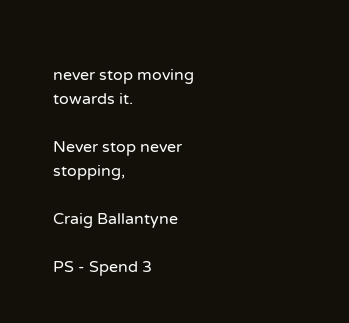never stop moving towards it.

Never stop never stopping,

Craig Ballantyne

PS - Spend 3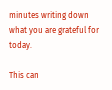minutes writing down what you are grateful for today.

This can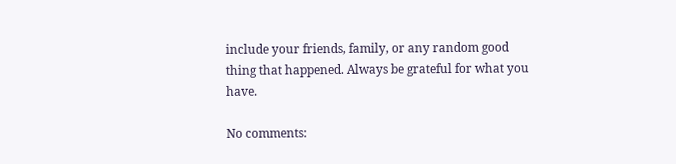include your friends, family, or any random good thing that happened. Always be grateful for what you have.

No comments: